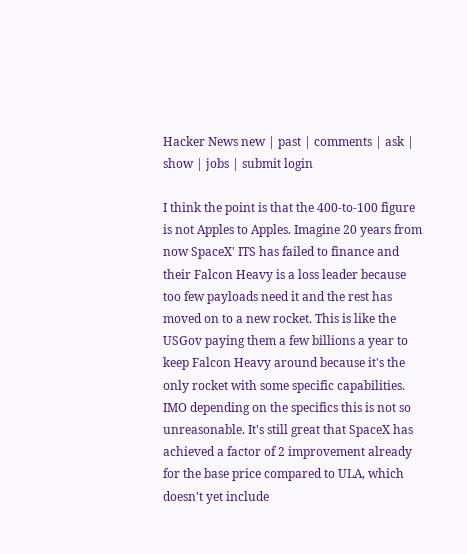Hacker News new | past | comments | ask | show | jobs | submit login

I think the point is that the 400-to-100 figure is not Apples to Apples. Imagine 20 years from now SpaceX' ITS has failed to finance and their Falcon Heavy is a loss leader because too few payloads need it and the rest has moved on to a new rocket. This is like the USGov paying them a few billions a year to keep Falcon Heavy around because it's the only rocket with some specific capabilities. IMO depending on the specifics this is not so unreasonable. It's still great that SpaceX has achieved a factor of 2 improvement already for the base price compared to ULA, which doesn't yet include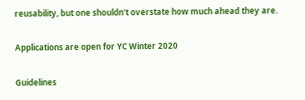reusability, but one shouldn't overstate how much ahead they are.

Applications are open for YC Winter 2020

Guidelines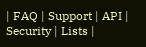| FAQ | Support | API | Security | Lists |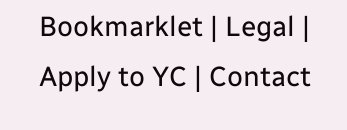Bookmarklet | Legal | Apply to YC | Contact